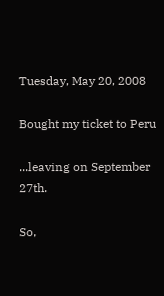Tuesday, May 20, 2008

Bought my ticket to Peru

...leaving on September 27th.

So,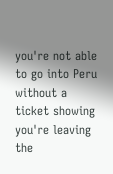you're not able to go into Peru without a ticket showing you're leaving the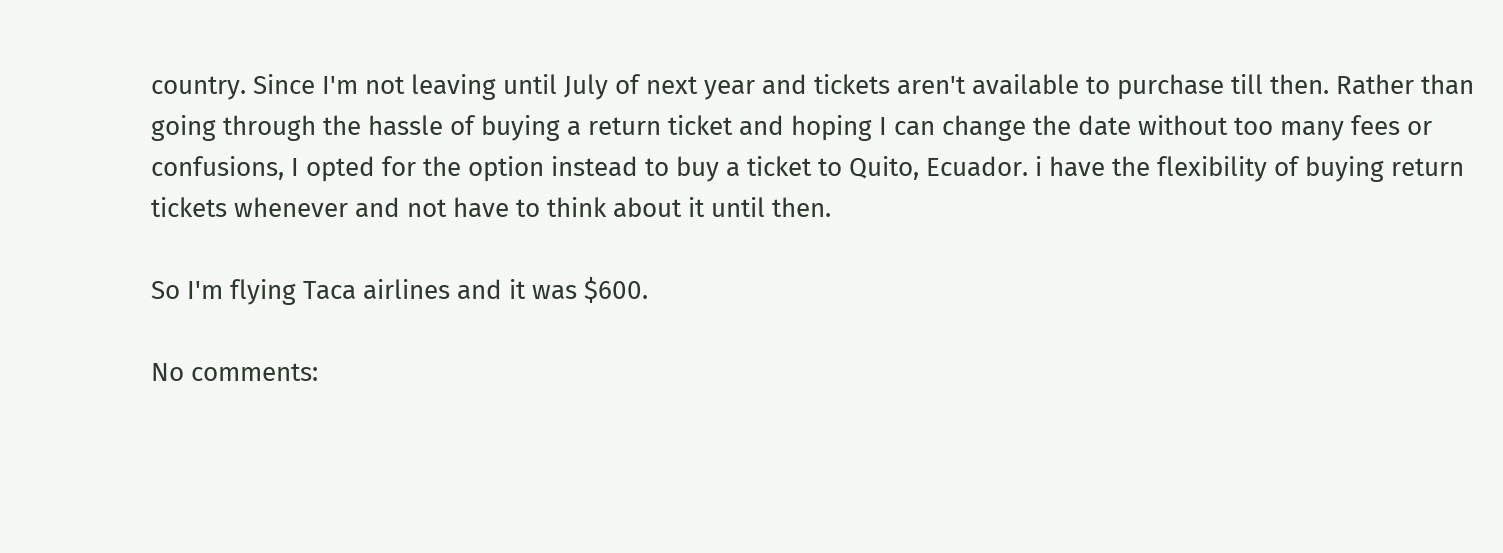country. Since I'm not leaving until July of next year and tickets aren't available to purchase till then. Rather than going through the hassle of buying a return ticket and hoping I can change the date without too many fees or confusions, I opted for the option instead to buy a ticket to Quito, Ecuador. i have the flexibility of buying return tickets whenever and not have to think about it until then.

So I'm flying Taca airlines and it was $600.

No comments: